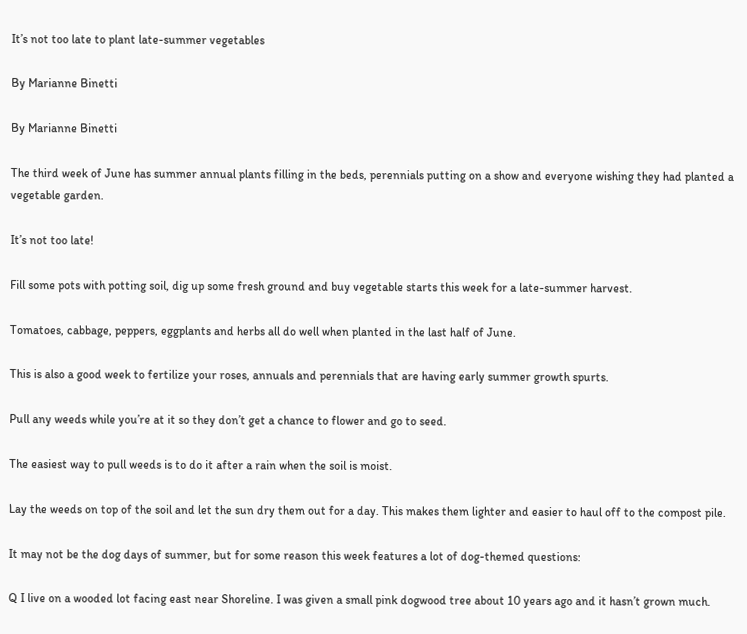It’s not too late to plant late-summer vegetables

By Marianne Binetti

By Marianne Binetti

The third week of June has summer annual plants filling in the beds, perennials putting on a show and everyone wishing they had planted a vegetable garden.

It’s not too late!

Fill some pots with potting soil, dig up some fresh ground and buy vegetable starts this week for a late-summer harvest.

Tomatoes, cabbage, peppers, eggplants and herbs all do well when planted in the last half of June.

This is also a good week to fertilize your roses, annuals and perennials that are having early summer growth spurts.

Pull any weeds while you’re at it so they don’t get a chance to flower and go to seed.

The easiest way to pull weeds is to do it after a rain when the soil is moist.

Lay the weeds on top of the soil and let the sun dry them out for a day. This makes them lighter and easier to haul off to the compost pile.

It may not be the dog days of summer, but for some reason this week features a lot of dog-themed questions:

Q I live on a wooded lot facing east near Shoreline. I was given a small pink dogwood tree about 10 years ago and it hasn’t grown much.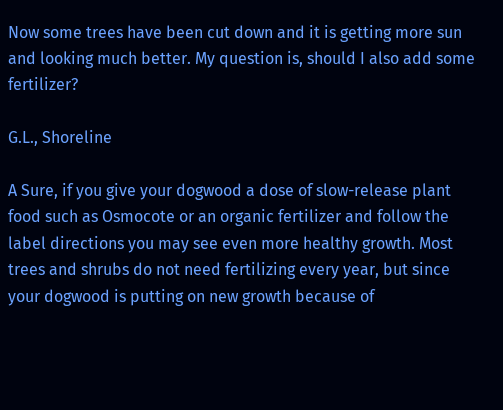Now some trees have been cut down and it is getting more sun and looking much better. My question is, should I also add some fertilizer?

G.L., Shoreline

A Sure, if you give your dogwood a dose of slow-release plant food such as Osmocote or an organic fertilizer and follow the label directions you may see even more healthy growth. Most trees and shrubs do not need fertilizing every year, but since your dogwood is putting on new growth because of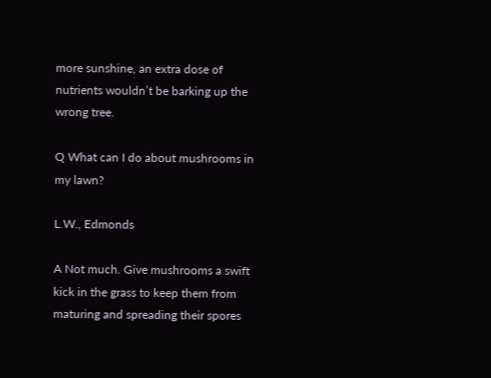more sunshine, an extra dose of nutrients wouldn’t be barking up the wrong tree.

Q What can I do about mushrooms in my lawn?

L.W., Edmonds

A Not much. Give mushrooms a swift kick in the grass to keep them from maturing and spreading their spores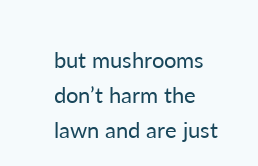but mushrooms don’t harm the lawn and are just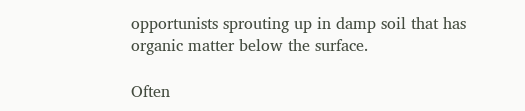opportunists sprouting up in damp soil that has organic matter below the surface.

Often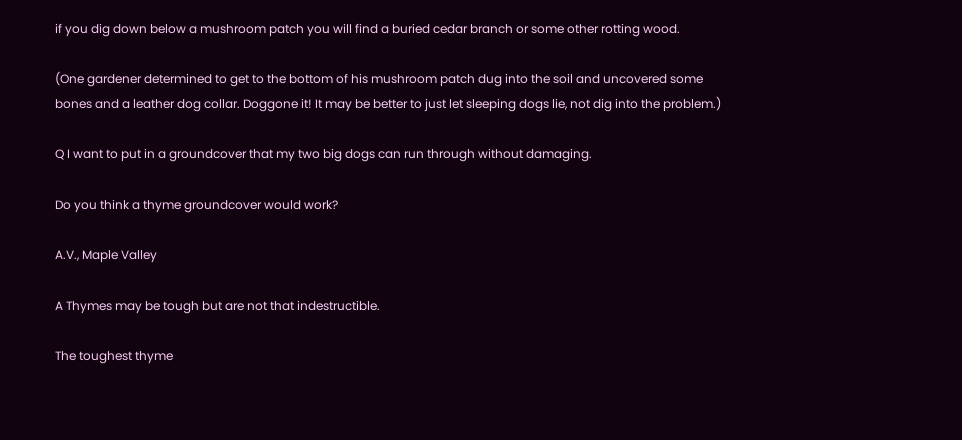if you dig down below a mushroom patch you will find a buried cedar branch or some other rotting wood.

(One gardener determined to get to the bottom of his mushroom patch dug into the soil and uncovered some bones and a leather dog collar. Doggone it! It may be better to just let sleeping dogs lie, not dig into the problem.)

Q I want to put in a groundcover that my two big dogs can run through without damaging.

Do you think a thyme groundcover would work?

A.V., Maple Valley

A Thymes may be tough but are not that indestructible.

The toughest thyme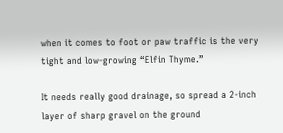when it comes to foot or paw traffic is the very tight and low-growing “Elfin Thyme.”

It needs really good drainage, so spread a 2-inch layer of sharp gravel on the ground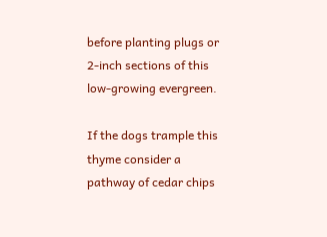before planting plugs or 2-inch sections of this low-growing evergreen.

If the dogs trample this thyme consider a pathway of cedar chips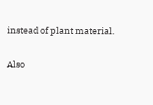instead of plant material.

Also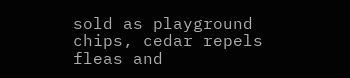sold as playground chips, cedar repels fleas and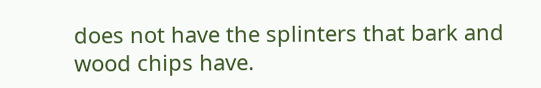does not have the splinters that bark and wood chips have.